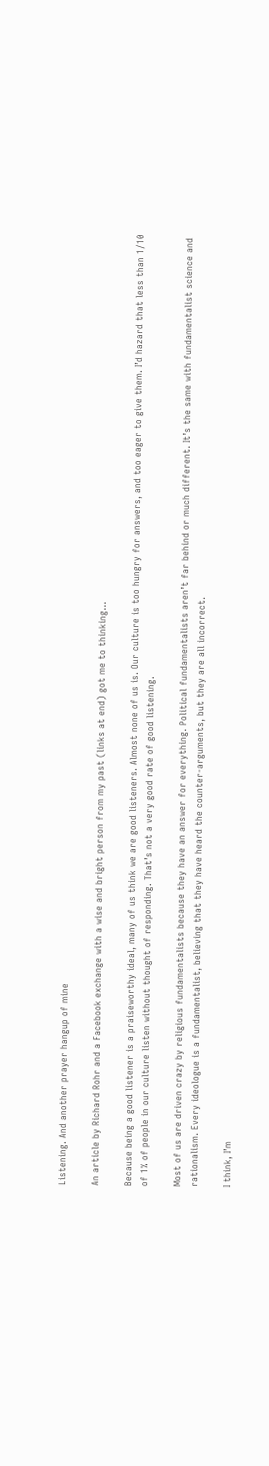Listening. And another prayer hangup of mine

An article by Richard Rohr and a Facebook exchange with a wise and bright person from my past (links at end) got me to thinking…

Because being a good listener is a praiseworthy ideal, many of us think we are good listeners. Almost none of us is. Our culture is too hungry for answers, and too eager to give them. I’d hazard that less than 1/10 of 1% of people in our culture listen without thought of responding. That’s not a very good rate of good listening.

Most of us are driven crazy by religious fundamentalists because they have an answer for everything. Political fundamentalists aren’t far behind or much different. It’s the same with fundamentalist science and rationalism. Every ideologue is a fundamentalist, believing that they have heard the counter-arguments, but they are all incorrect.

I think, I’m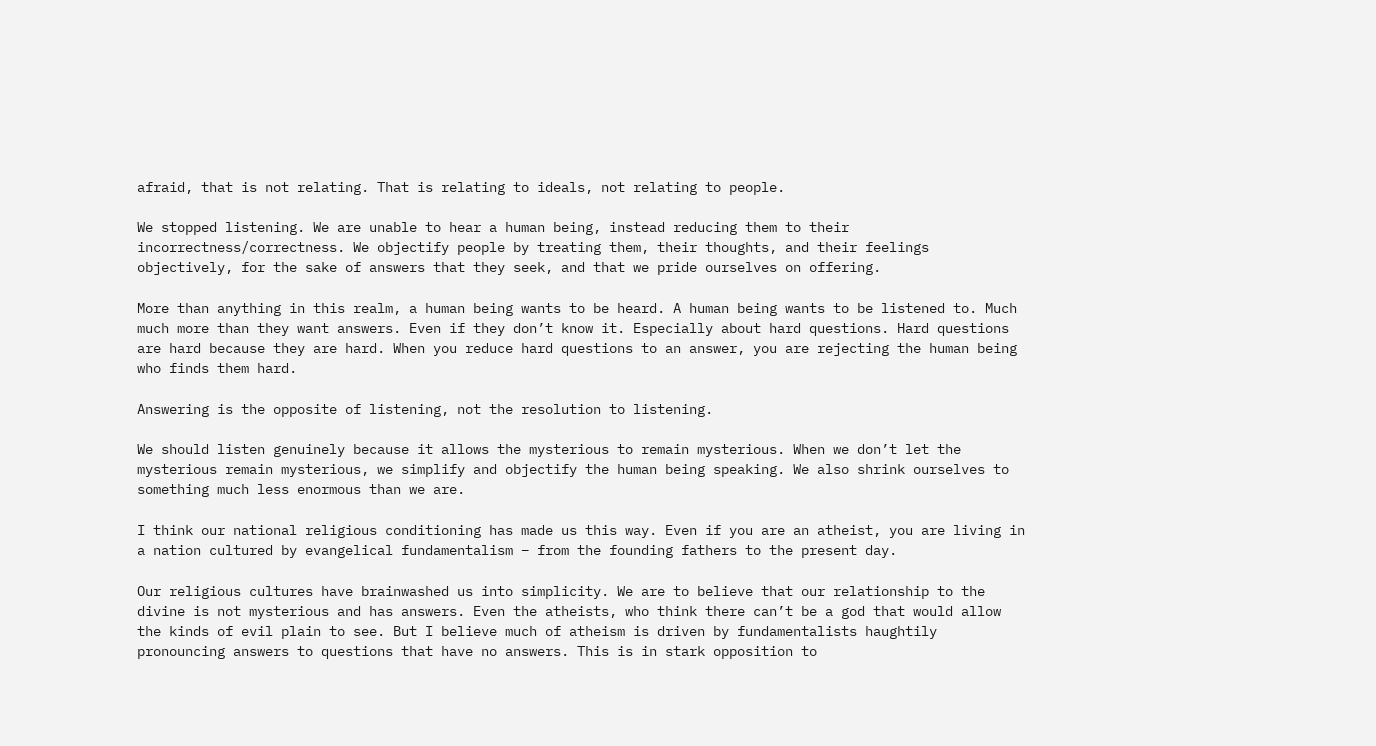afraid, that is not relating. That is relating to ideals, not relating to people.

We stopped listening. We are unable to hear a human being, instead reducing them to their incorrectness/correctness. We objectify people by treating them, their thoughts, and their feelings objectively, for the sake of answers that they seek, and that we pride ourselves on offering.

More than anything in this realm, a human being wants to be heard. A human being wants to be listened to. Much much more than they want answers. Even if they don’t know it. Especially about hard questions. Hard questions are hard because they are hard. When you reduce hard questions to an answer, you are rejecting the human being who finds them hard.

Answering is the opposite of listening, not the resolution to listening.

We should listen genuinely because it allows the mysterious to remain mysterious. When we don’t let the mysterious remain mysterious, we simplify and objectify the human being speaking. We also shrink ourselves to something much less enormous than we are.

I think our national religious conditioning has made us this way. Even if you are an atheist, you are living in a nation cultured by evangelical fundamentalism – from the founding fathers to the present day.

Our religious cultures have brainwashed us into simplicity. We are to believe that our relationship to the divine is not mysterious and has answers. Even the atheists, who think there can’t be a god that would allow the kinds of evil plain to see. But I believe much of atheism is driven by fundamentalists haughtily pronouncing answers to questions that have no answers. This is in stark opposition to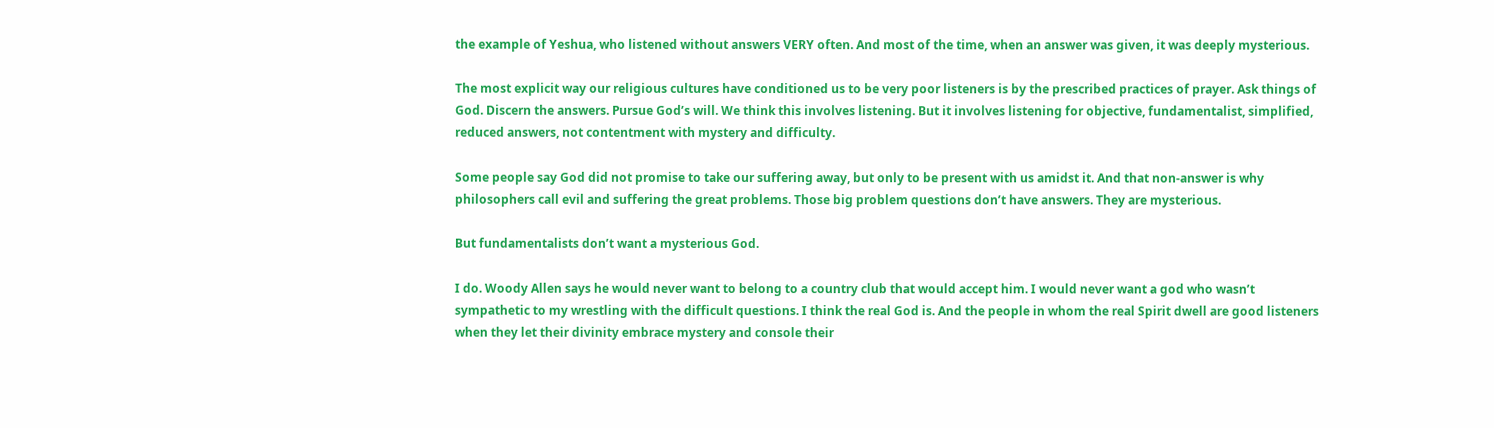the example of Yeshua, who listened without answers VERY often. And most of the time, when an answer was given, it was deeply mysterious.

The most explicit way our religious cultures have conditioned us to be very poor listeners is by the prescribed practices of prayer. Ask things of God. Discern the answers. Pursue God’s will. We think this involves listening. But it involves listening for objective, fundamentalist, simplified, reduced answers, not contentment with mystery and difficulty.

Some people say God did not promise to take our suffering away, but only to be present with us amidst it. And that non-answer is why philosophers call evil and suffering the great problems. Those big problem questions don’t have answers. They are mysterious.

But fundamentalists don’t want a mysterious God.

I do. Woody Allen says he would never want to belong to a country club that would accept him. I would never want a god who wasn’t sympathetic to my wrestling with the difficult questions. I think the real God is. And the people in whom the real Spirit dwell are good listeners when they let their divinity embrace mystery and console their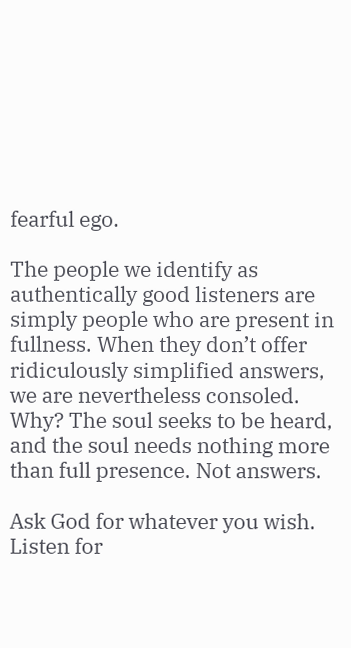fearful ego.

The people we identify as authentically good listeners are simply people who are present in fullness. When they don’t offer ridiculously simplified answers, we are nevertheless consoled. Why? The soul seeks to be heard, and the soul needs nothing more than full presence. Not answers.

Ask God for whatever you wish. Listen for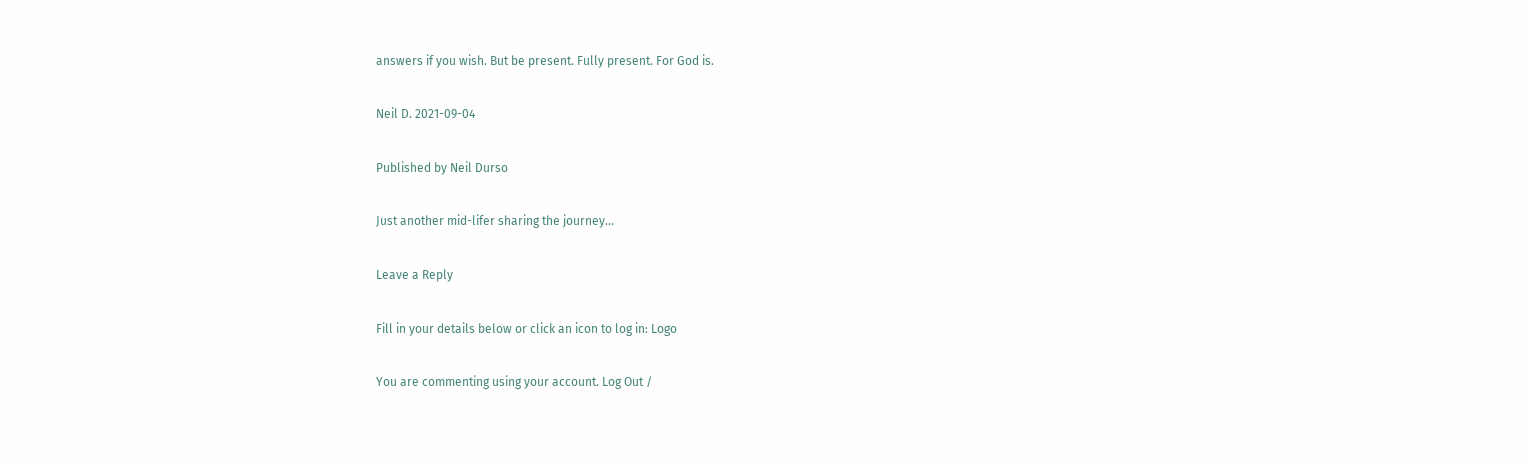answers if you wish. But be present. Fully present. For God is.

Neil D. 2021-09-04

Published by Neil Durso

Just another mid-lifer sharing the journey...

Leave a Reply

Fill in your details below or click an icon to log in: Logo

You are commenting using your account. Log Out /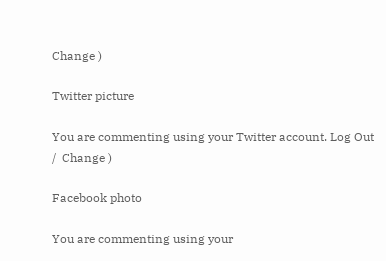Change )

Twitter picture

You are commenting using your Twitter account. Log Out /  Change )

Facebook photo

You are commenting using your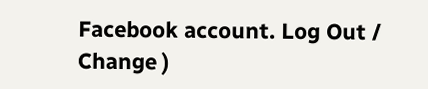Facebook account. Log Out /  Change )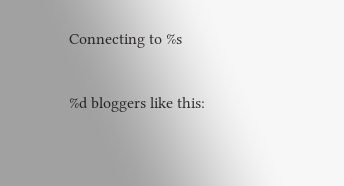Connecting to %s

%d bloggers like this: